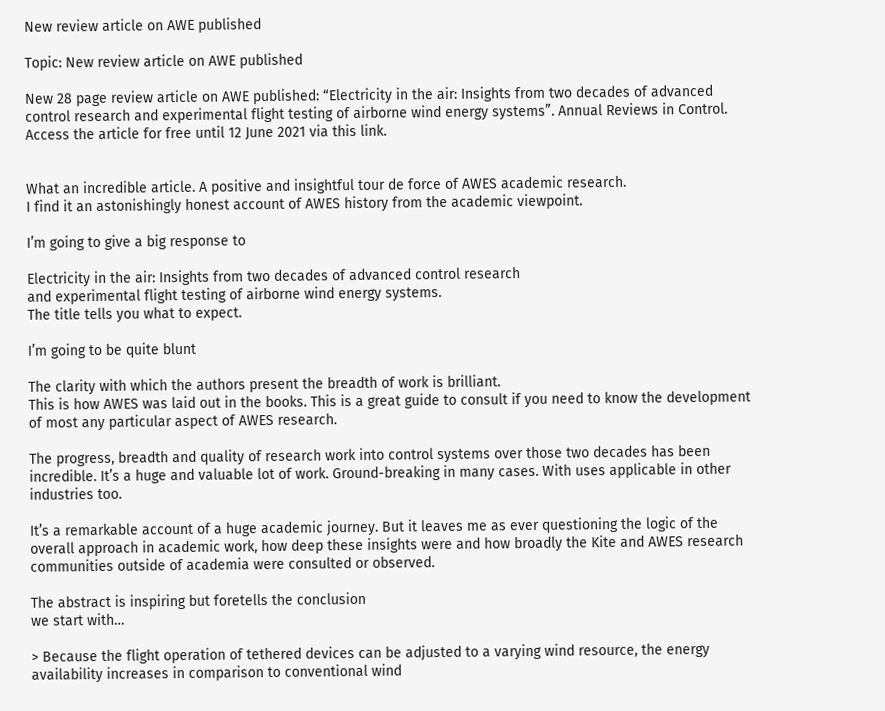New review article on AWE published

Topic: New review article on AWE published

New 28 page review article on AWE published: “Electricity in the air: Insights from two decades of advanced control research and experimental flight testing of airborne wind energy systems”. Annual Reviews in Control. Access the article for free until 12 June 2021 via this link.


What an incredible article. A positive and insightful tour de force of AWES academic research.
I find it an astonishingly honest account of AWES history from the academic viewpoint.

I’m going to give a big response to

Electricity in the air: Insights from two decades of advanced control research
and experimental flight testing of airborne wind energy systems.
The title tells you what to expect.

I’m going to be quite blunt

The clarity with which the authors present the breadth of work is brilliant.
This is how AWES was laid out in the books. This is a great guide to consult if you need to know the development of most any particular aspect of AWES research.

The progress, breadth and quality of research work into control systems over those two decades has been incredible. It’s a huge and valuable lot of work. Ground-breaking in many cases. With uses applicable in other industries too.

It’s a remarkable account of a huge academic journey. But it leaves me as ever questioning the logic of the overall approach in academic work, how deep these insights were and how broadly the Kite and AWES research communities outside of academia were consulted or observed.

The abstract is inspiring but foretells the conclusion
we start with…

> Because the flight operation of tethered devices can be adjusted to a varying wind resource, the energy availability increases in comparison to conventional wind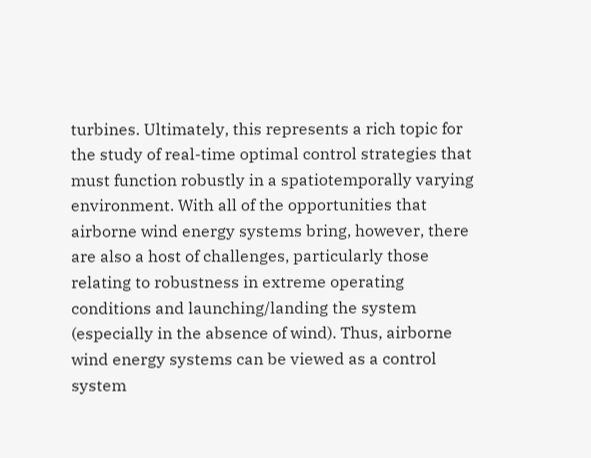turbines. Ultimately, this represents a rich topic for the study of real-time optimal control strategies that must function robustly in a spatiotemporally varying environment. With all of the opportunities that airborne wind energy systems bring, however, there are also a host of challenges, particularly those relating to robustness in extreme operating conditions and launching/landing the system (especially in the absence of wind). Thus, airborne wind energy systems can be viewed as a control system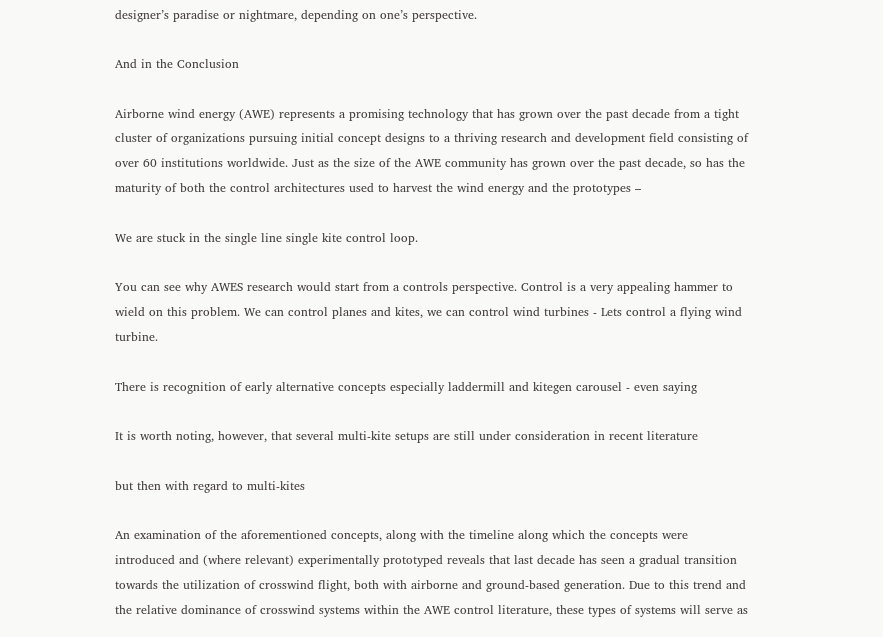designer’s paradise or nightmare, depending on one’s perspective.

And in the Conclusion

Airborne wind energy (AWE) represents a promising technology that has grown over the past decade from a tight cluster of organizations pursuing initial concept designs to a thriving research and development field consisting of over 60 institutions worldwide. Just as the size of the AWE community has grown over the past decade, so has the maturity of both the control architectures used to harvest the wind energy and the prototypes –

We are stuck in the single line single kite control loop.

You can see why AWES research would start from a controls perspective. Control is a very appealing hammer to wield on this problem. We can control planes and kites, we can control wind turbines - Lets control a flying wind turbine.

There is recognition of early alternative concepts especially laddermill and kitegen carousel - even saying

It is worth noting, however, that several multi-kite setups are still under consideration in recent literature

but then with regard to multi-kites

An examination of the aforementioned concepts, along with the timeline along which the concepts were introduced and (where relevant) experimentally prototyped reveals that last decade has seen a gradual transition towards the utilization of crosswind flight, both with airborne and ground-based generation. Due to this trend and the relative dominance of crosswind systems within the AWE control literature, these types of systems will serve as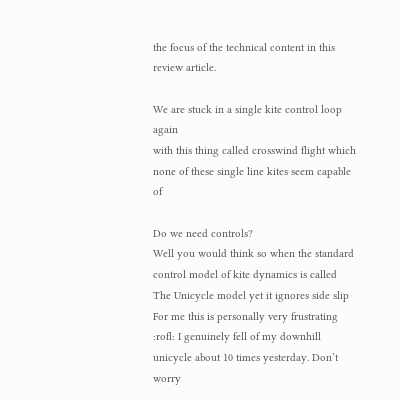the focus of the technical content in this review article.

We are stuck in a single kite control loop again
with this thing called crosswind flight which none of these single line kites seem capable of

Do we need controls?
Well you would think so when the standard control model of kite dynamics is called
The Unicycle model yet it ignores side slip
For me this is personally very frustrating :rofl: I genuinely fell of my downhill unicycle about 10 times yesterday. Don’t worry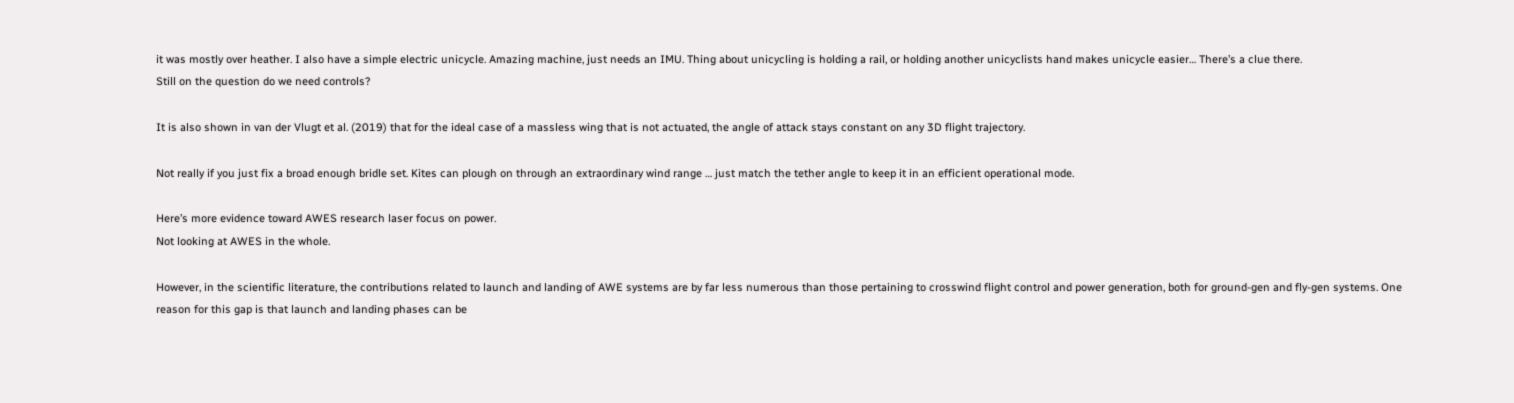it was mostly over heather. I also have a simple electric unicycle. Amazing machine, just needs an IMU. Thing about unicycling is holding a rail, or holding another unicyclists hand makes unicycle easier… There’s a clue there.
Still on the question do we need controls?

It is also shown in van der Vlugt et al. (2019) that for the ideal case of a massless wing that is not actuated, the angle of attack stays constant on any 3D flight trajectory.

Not really if you just fix a broad enough bridle set. Kites can plough on through an extraordinary wind range … just match the tether angle to keep it in an efficient operational mode.

Here’s more evidence toward AWES research laser focus on power.
Not looking at AWES in the whole.

However, in the scientific literature, the contributions related to launch and landing of AWE systems are by far less numerous than those pertaining to crosswind flight control and power generation, both for ground-gen and fly-gen systems. One reason for this gap is that launch and landing phases can be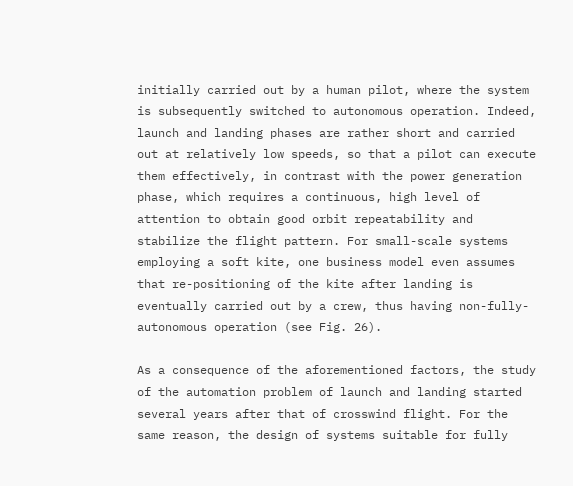initially carried out by a human pilot, where the system is subsequently switched to autonomous operation. Indeed, launch and landing phases are rather short and carried out at relatively low speeds, so that a pilot can execute them effectively, in contrast with the power generation phase, which requires a continuous, high level of attention to obtain good orbit repeatability and stabilize the flight pattern. For small-scale systems employing a soft kite, one business model even assumes that re-positioning of the kite after landing is eventually carried out by a crew, thus having non-fully-autonomous operation (see Fig. 26).

As a consequence of the aforementioned factors, the study of the automation problem of launch and landing started several years after that of crosswind flight. For the same reason, the design of systems suitable for fully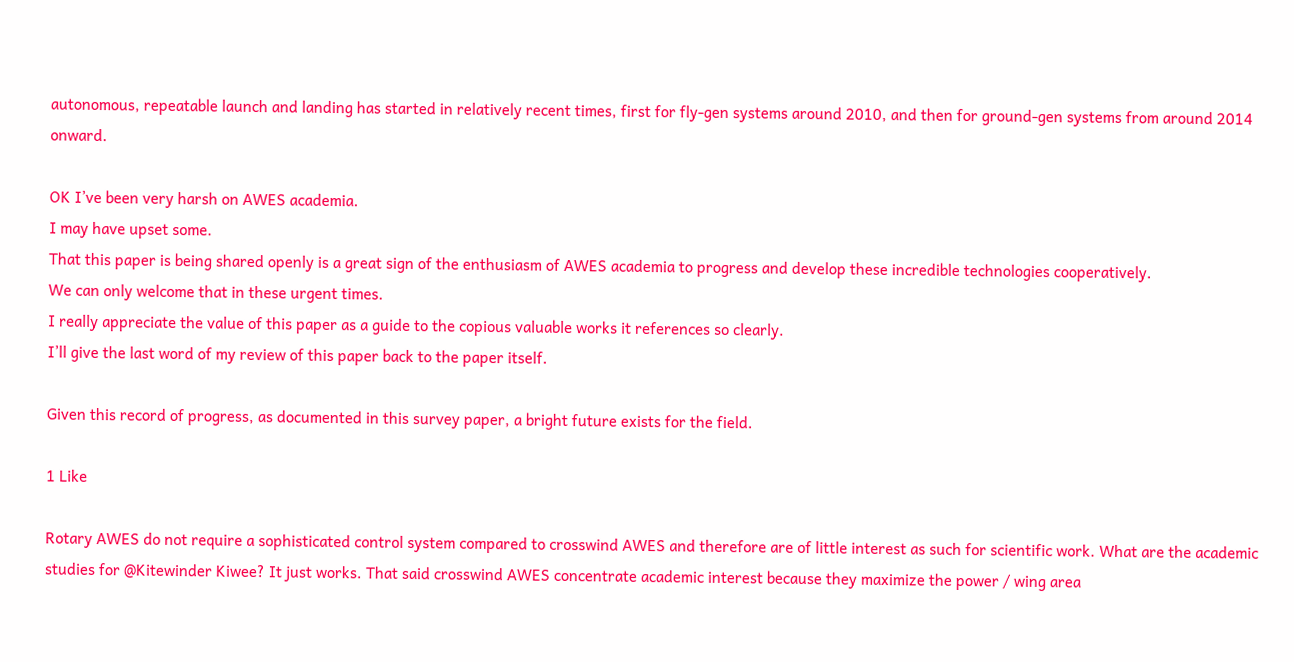autonomous, repeatable launch and landing has started in relatively recent times, first for fly-gen systems around 2010, and then for ground-gen systems from around 2014 onward.

OK I’ve been very harsh on AWES academia.
I may have upset some.
That this paper is being shared openly is a great sign of the enthusiasm of AWES academia to progress and develop these incredible technologies cooperatively.
We can only welcome that in these urgent times.
I really appreciate the value of this paper as a guide to the copious valuable works it references so clearly.
I’ll give the last word of my review of this paper back to the paper itself.

Given this record of progress, as documented in this survey paper, a bright future exists for the field.

1 Like

Rotary AWES do not require a sophisticated control system compared to crosswind AWES and therefore are of little interest as such for scientific work. What are the academic studies for @Kitewinder Kiwee? It just works. That said crosswind AWES concentrate academic interest because they maximize the power / wing area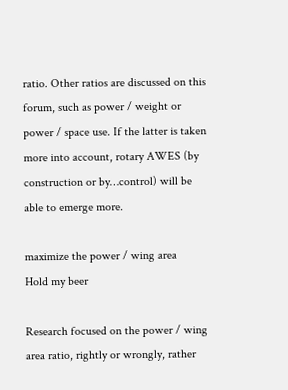ratio. Other ratios are discussed on this forum, such as power / weight or power / space use. If the latter is taken more into account, rotary AWES (by construction or by…control) will be able to emerge more.

maximize the power / wing area
Hold my beer

Research focused on the power / wing area ratio, rightly or wrongly, rather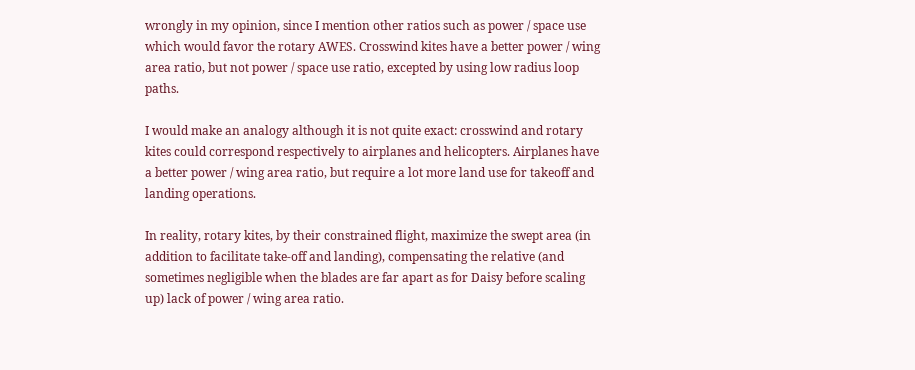wrongly in my opinion, since I mention other ratios such as power / space use which would favor the rotary AWES. Crosswind kites have a better power / wing area ratio, but not power / space use ratio, excepted by using low radius loop paths.

I would make an analogy although it is not quite exact: crosswind and rotary kites could correspond respectively to airplanes and helicopters. Airplanes have a better power / wing area ratio, but require a lot more land use for takeoff and landing operations.

In reality, rotary kites, by their constrained flight, maximize the swept area (in addition to facilitate take-off and landing), compensating the relative (and sometimes negligible when the blades are far apart as for Daisy before scaling up) lack of power / wing area ratio.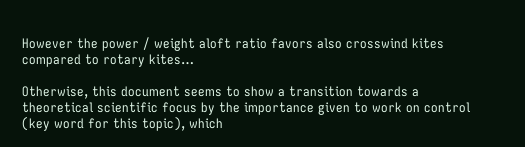However the power / weight aloft ratio favors also crosswind kites compared to rotary kites…

Otherwise, this document seems to show a transition towards a theoretical scientific focus by the importance given to work on control (key word for this topic), which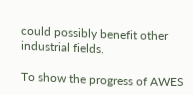could possibly benefit other industrial fields.

To show the progress of AWES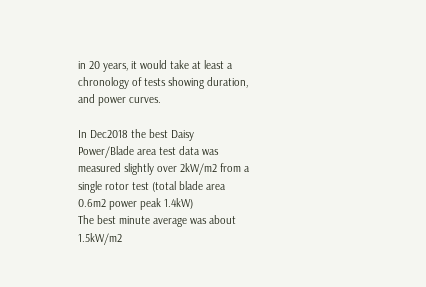in 20 years, it would take at least a chronology of tests showing duration, and power curves.

In Dec2018 the best Daisy Power/Blade area test data was measured slightly over 2kW/m2 from a single rotor test (total blade area 0.6m2 power peak 1.4kW)
The best minute average was about 1.5kW/m2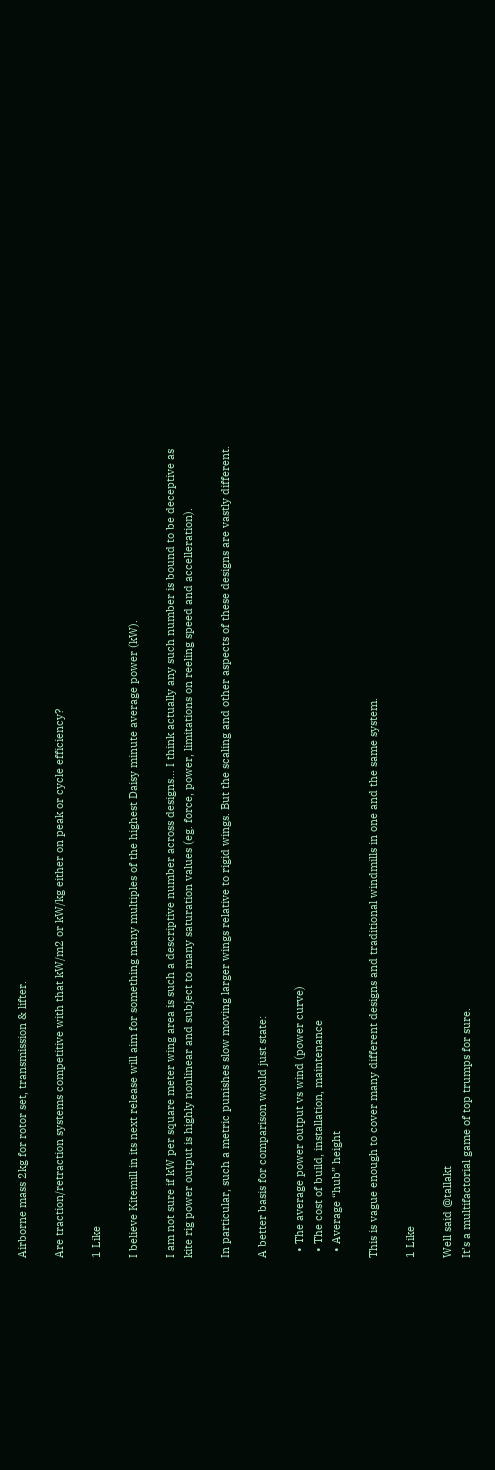Airborne mass 2kg for rotor set, transmission & lifter.

Are traction/retraction systems competitive with that kW/m2 or kW/kg either on peak or cycle efficiency?

1 Like

I believe Kitemill in its next release will aim for something many multiples of the highest Daisy minute average power (kW).

I am not sure if kW per square meter wing area is such a descriptive number across designs… I think actually any such number is bound to be deceptive as kite rig power output is highly nonlinear and subject to many saturation values (eg. force, power, limitations on reeling speed and accelleration).

In particular, such a metric punishes slow moving larger wings relative to rigid wings. But the scaling and other aspects of these designs are vastly different.

A better basis for comparison would just state:

  • The average power output vs wind (power curve)
  • The cost of build, installation, maintenance
  • Average “hub” height

This is vague enough to cover many different designs and traditional windmills in one and the same system.

1 Like

Well said @tallakt
It’s a multifactorial game of top trumps for sure.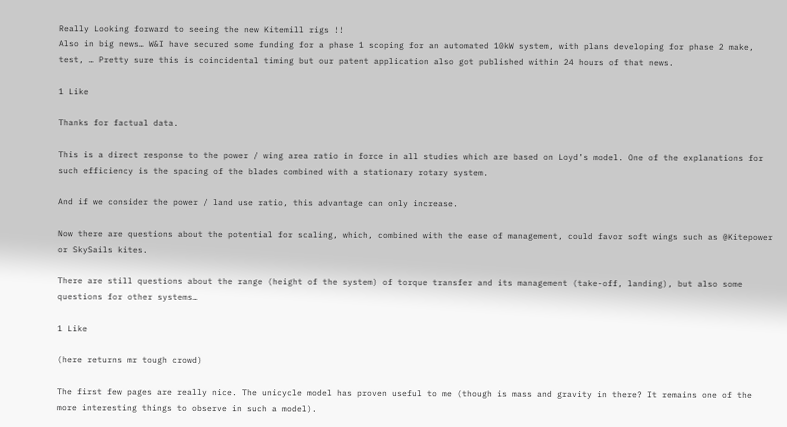Really Looking forward to seeing the new Kitemill rigs !!
Also in big news… W&I have secured some funding for a phase 1 scoping for an automated 10kW system, with plans developing for phase 2 make, test, … Pretty sure this is coincidental timing but our patent application also got published within 24 hours of that news.

1 Like

Thanks for factual data.

This is a direct response to the power / wing area ratio in force in all studies which are based on Loyd’s model. One of the explanations for such efficiency is the spacing of the blades combined with a stationary rotary system.

And if we consider the power / land use ratio, this advantage can only increase.

Now there are questions about the potential for scaling, which, combined with the ease of management, could favor soft wings such as @Kitepower or SkySails kites.

There are still questions about the range (height of the system) of torque transfer and its management (take-off, landing), but also some questions for other systems…

1 Like

(here returns mr tough crowd)

The first few pages are really nice. The unicycle model has proven useful to me (though is mass and gravity in there? It remains one of the more interesting things to observe in such a model).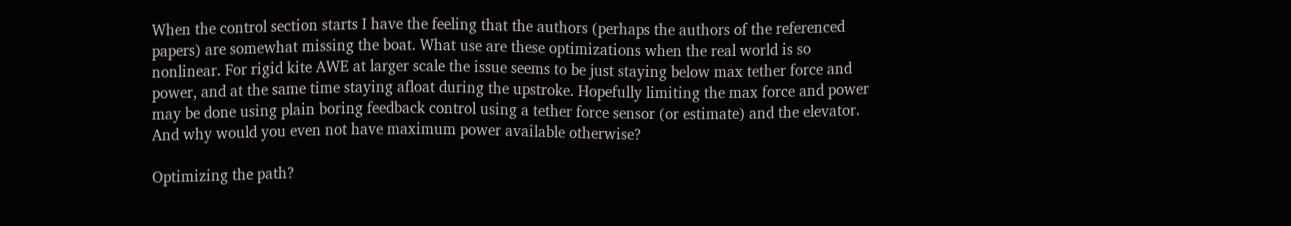When the control section starts I have the feeling that the authors (perhaps the authors of the referenced papers) are somewhat missing the boat. What use are these optimizations when the real world is so nonlinear. For rigid kite AWE at larger scale the issue seems to be just staying below max tether force and power, and at the same time staying afloat during the upstroke. Hopefully limiting the max force and power may be done using plain boring feedback control using a tether force sensor (or estimate) and the elevator. And why would you even not have maximum power available otherwise?

Optimizing the path?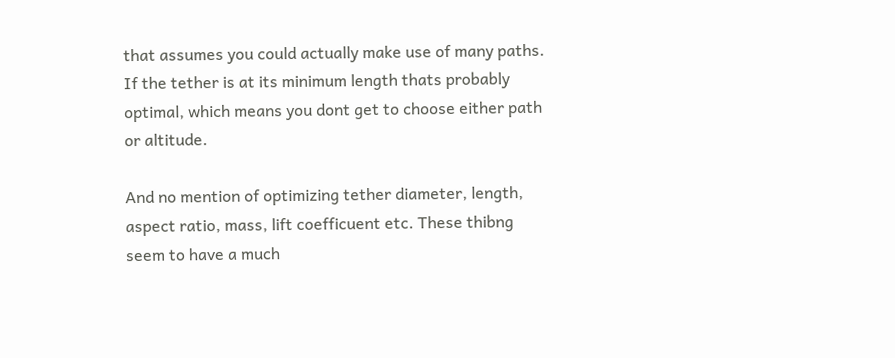that assumes you could actually make use of many paths. If the tether is at its minimum length thats probably optimal, which means you dont get to choose either path or altitude.

And no mention of optimizing tether diameter, length, aspect ratio, mass, lift coefficuent etc. These thibng seem to have a much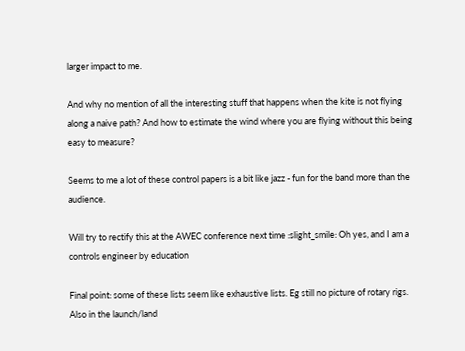larger impact to me.

And why no mention of all the interesting stuff that happens when the kite is not flying along a naive path? And how to estimate the wind where you are flying without this being easy to measure?

Seems to me a lot of these control papers is a bit like jazz - fun for the band more than the audience.

Will try to rectify this at the AWEC conference next time :slight_smile: Oh yes, and I am a controls engineer by education

Final point: some of these lists seem like exhaustive lists. Eg still no picture of rotary rigs. Also in the launch/land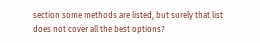section some methods are listed, but surely that list does not cover all the best options?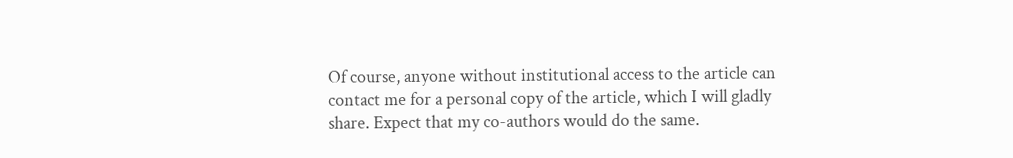Of course, anyone without institutional access to the article can contact me for a personal copy of the article, which I will gladly share. Expect that my co-authors would do the same.